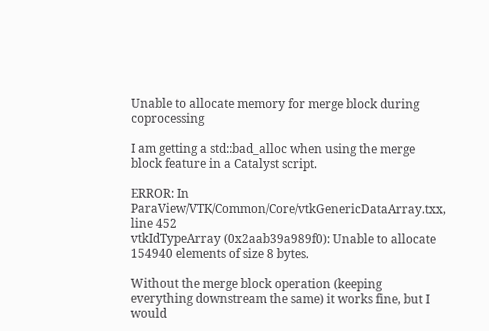Unable to allocate memory for merge block during coprocessing

I am getting a std::bad_alloc when using the merge block feature in a Catalyst script.

ERROR: In ParaView/VTK/Common/Core/vtkGenericDataArray.txx, line 452
vtkIdTypeArray (0x2aab39a989f0): Unable to allocate 154940 elements of size 8 bytes.

Without the merge block operation (keeping everything downstream the same) it works fine, but I would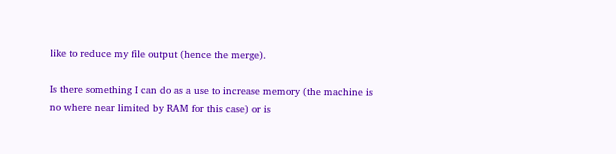like to reduce my file output (hence the merge).

Is there something I can do as a use to increase memory (the machine is no where near limited by RAM for this case) or is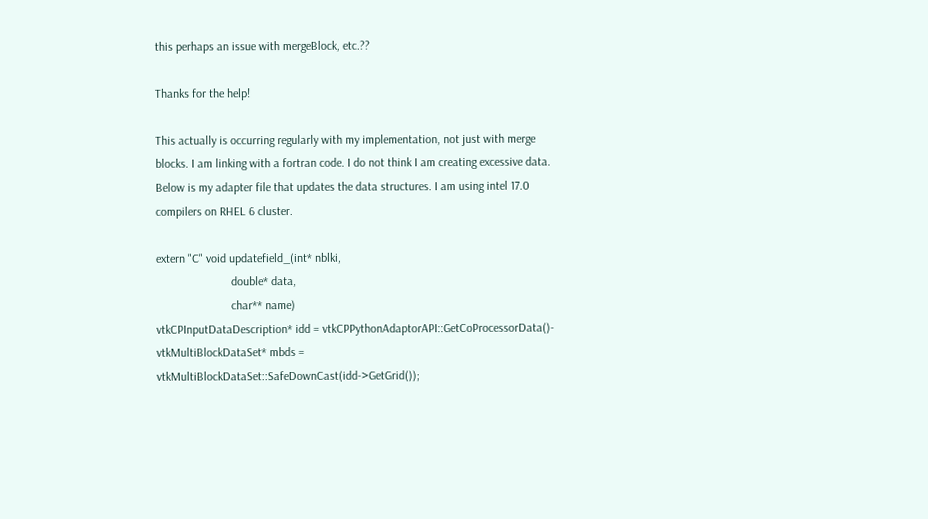this perhaps an issue with mergeBlock, etc.??

Thanks for the help!

This actually is occurring regularly with my implementation, not just with merge blocks. I am linking with a fortran code. I do not think I am creating excessive data. Below is my adapter file that updates the data structures. I am using intel 17.0 compilers on RHEL 6 cluster.

extern "C" void updatefield_(int* nblki,
                         double* data,
                         char** name)
vtkCPInputDataDescription* idd = vtkCPPythonAdaptorAPI::GetCoProcessorData()-
vtkMultiBlockDataSet* mbds = vtkMultiBlockDataSet::SafeDownCast(idd->GetGrid());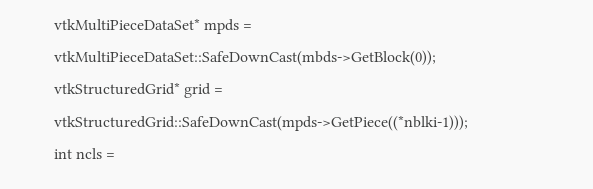vtkMultiPieceDataSet* mpds = vtkMultiPieceDataSet::SafeDownCast(mbds->GetBlock(0));
vtkStructuredGrid* grid = vtkStructuredGrid::SafeDownCast(mpds->GetPiece((*nblki-1)));
int ncls =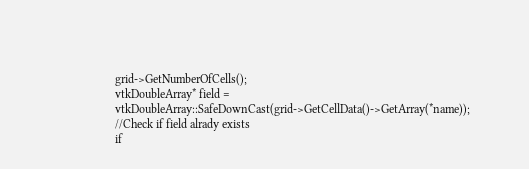grid->GetNumberOfCells();
vtkDoubleArray* field = vtkDoubleArray::SafeDownCast(grid->GetCellData()->GetArray(*name));
//Check if field alrady exists
if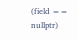(field == nullptr)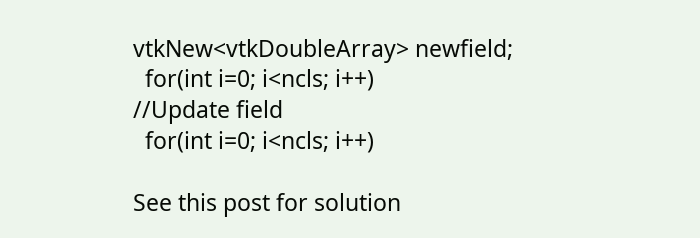vtkNew<vtkDoubleArray> newfield;
  for(int i=0; i<ncls; i++)
//Update field
  for(int i=0; i<ncls; i++)

See this post for solution